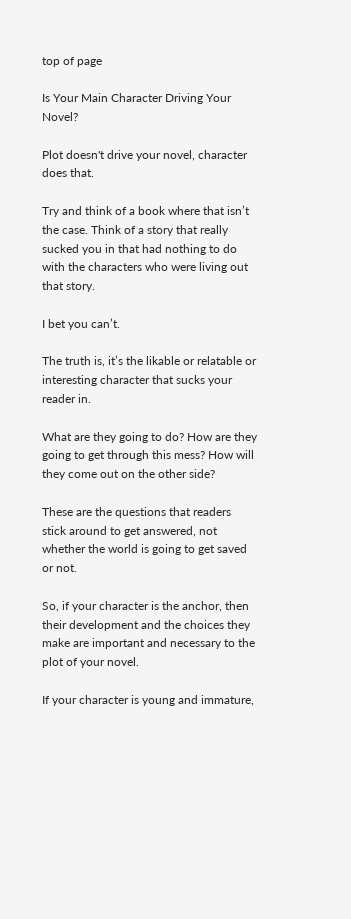top of page

Is Your Main Character Driving Your Novel?

Plot doesn't drive your novel, character does that.

Try and think of a book where that isn’t the case. Think of a story that really sucked you in that had nothing to do with the characters who were living out that story.

I bet you can’t.

The truth is, it’s the likable or relatable or interesting character that sucks your reader in.

What are they going to do? How are they going to get through this mess? How will they come out on the other side?

These are the questions that readers stick around to get answered, not whether the world is going to get saved or not.

So, if your character is the anchor, then their development and the choices they make are important and necessary to the plot of your novel.

If your character is young and immature,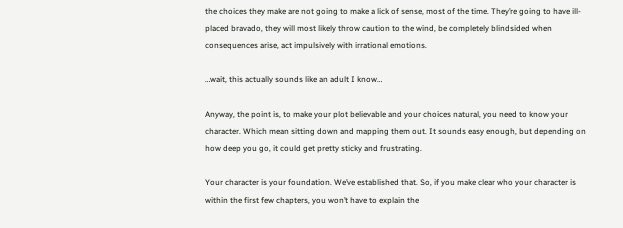the choices they make are not going to make a lick of sense, most of the time. They’re going to have ill-placed bravado, they will most likely throw caution to the wind, be completely blindsided when consequences arise, act impulsively with irrational emotions.

…wait, this actually sounds like an adult I know…

Anyway, the point is, to make your plot believable and your choices natural, you need to know your character. Which mean sitting down and mapping them out. It sounds easy enough, but depending on how deep you go, it could get pretty sticky and frustrating.

Your character is your foundation. We’ve established that. So, if you make clear who your character is within the first few chapters, you won’t have to explain the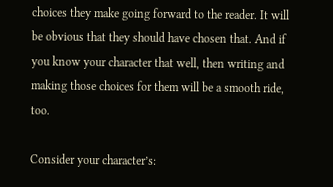choices they make going forward to the reader. It will be obvious that they should have chosen that. And if you know your character that well, then writing and making those choices for them will be a smooth ride, too.

Consider your character’s: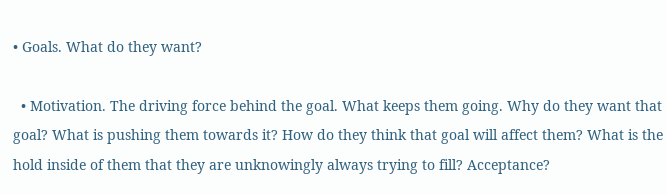• Goals. What do they want?

  • Motivation. The driving force behind the goal. What keeps them going. Why do they want that goal? What is pushing them towards it? How do they think that goal will affect them? What is the hold inside of them that they are unknowingly always trying to fill? Acceptance?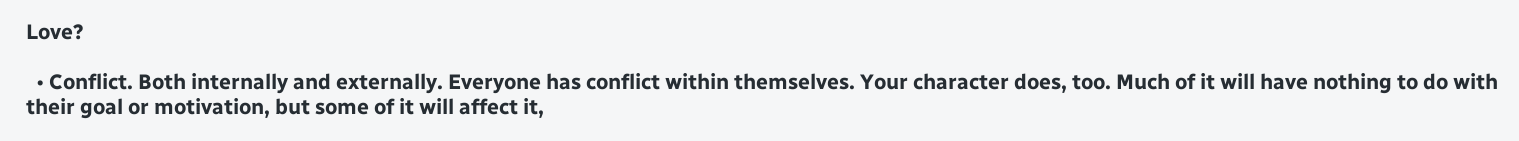Love?

  • Conflict. Both internally and externally. Everyone has conflict within themselves. Your character does, too. Much of it will have nothing to do with their goal or motivation, but some of it will affect it,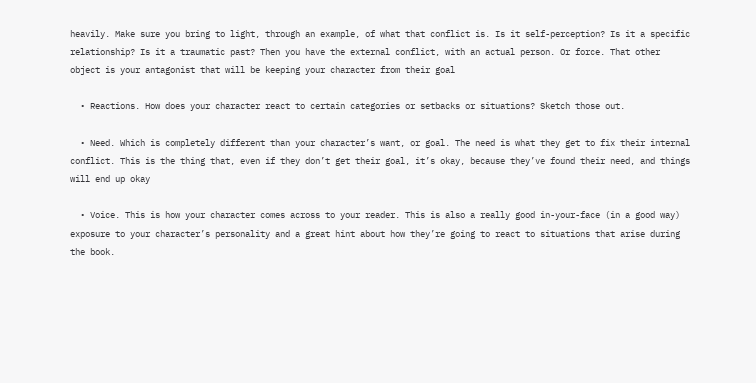heavily. Make sure you bring to light, through an example, of what that conflict is. Is it self-perception? Is it a specific relationship? Is it a traumatic past? Then you have the external conflict, with an actual person. Or force. That other object is your antagonist that will be keeping your character from their goal

  • Reactions. How does your character react to certain categories or setbacks or situations? Sketch those out.

  • Need. Which is completely different than your character’s want, or goal. The need is what they get to fix their internal conflict. This is the thing that, even if they don’t get their goal, it’s okay, because they’ve found their need, and things will end up okay

  • Voice. This is how your character comes across to your reader. This is also a really good in-your-face (in a good way) exposure to your character’s personality and a great hint about how they’re going to react to situations that arise during the book.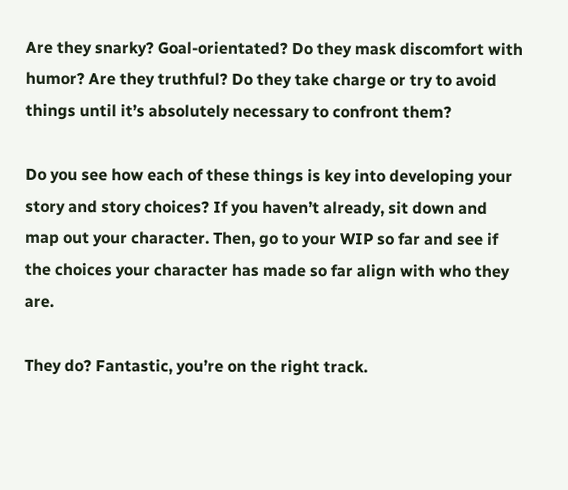Are they snarky? Goal-orientated? Do they mask discomfort with humor? Are they truthful? Do they take charge or try to avoid things until it’s absolutely necessary to confront them?

Do you see how each of these things is key into developing your story and story choices? If you haven’t already, sit down and map out your character. Then, go to your WIP so far and see if the choices your character has made so far align with who they are.

They do? Fantastic, you’re on the right track.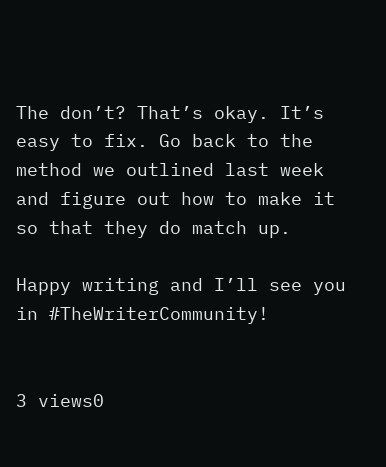The don’t? That’s okay. It’s easy to fix. Go back to the method we outlined last week and figure out how to make it so that they do match up.

Happy writing and I’ll see you in #TheWriterCommunity!


3 views0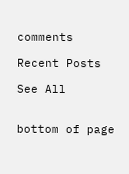comments

Recent Posts

See All


bottom of page